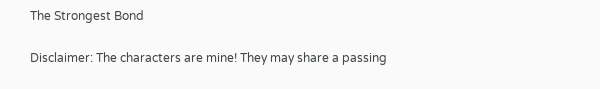The Strongest Bond

Disclaimer: The characters are mine! They may share a passing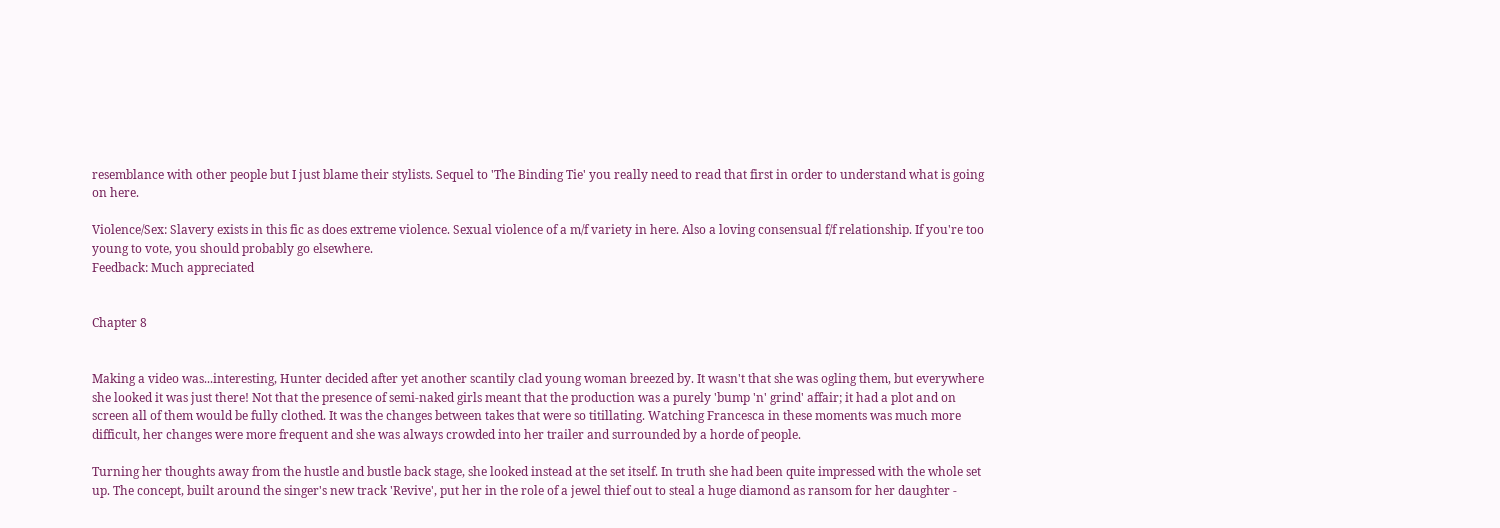resemblance with other people but I just blame their stylists. Sequel to 'The Binding Tie' you really need to read that first in order to understand what is going on here.

Violence/Sex: Slavery exists in this fic as does extreme violence. Sexual violence of a m/f variety in here. Also a loving consensual f/f relationship. If you're too young to vote, you should probably go elsewhere.
Feedback: Much appreciated


Chapter 8


Making a video was...interesting, Hunter decided after yet another scantily clad young woman breezed by. It wasn't that she was ogling them, but everywhere she looked it was just there! Not that the presence of semi-naked girls meant that the production was a purely 'bump 'n' grind' affair; it had a plot and on screen all of them would be fully clothed. It was the changes between takes that were so titillating. Watching Francesca in these moments was much more difficult, her changes were more frequent and she was always crowded into her trailer and surrounded by a horde of people.

Turning her thoughts away from the hustle and bustle back stage, she looked instead at the set itself. In truth she had been quite impressed with the whole set up. The concept, built around the singer's new track 'Revive', put her in the role of a jewel thief out to steal a huge diamond as ransom for her daughter -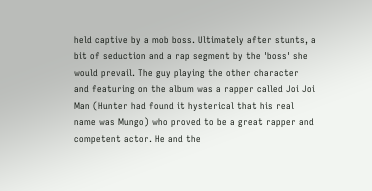held captive by a mob boss. Ultimately after stunts, a bit of seduction and a rap segment by the 'boss' she would prevail. The guy playing the other character and featuring on the album was a rapper called Joi Joi Man (Hunter had found it hysterical that his real name was Mungo) who proved to be a great rapper and competent actor. He and the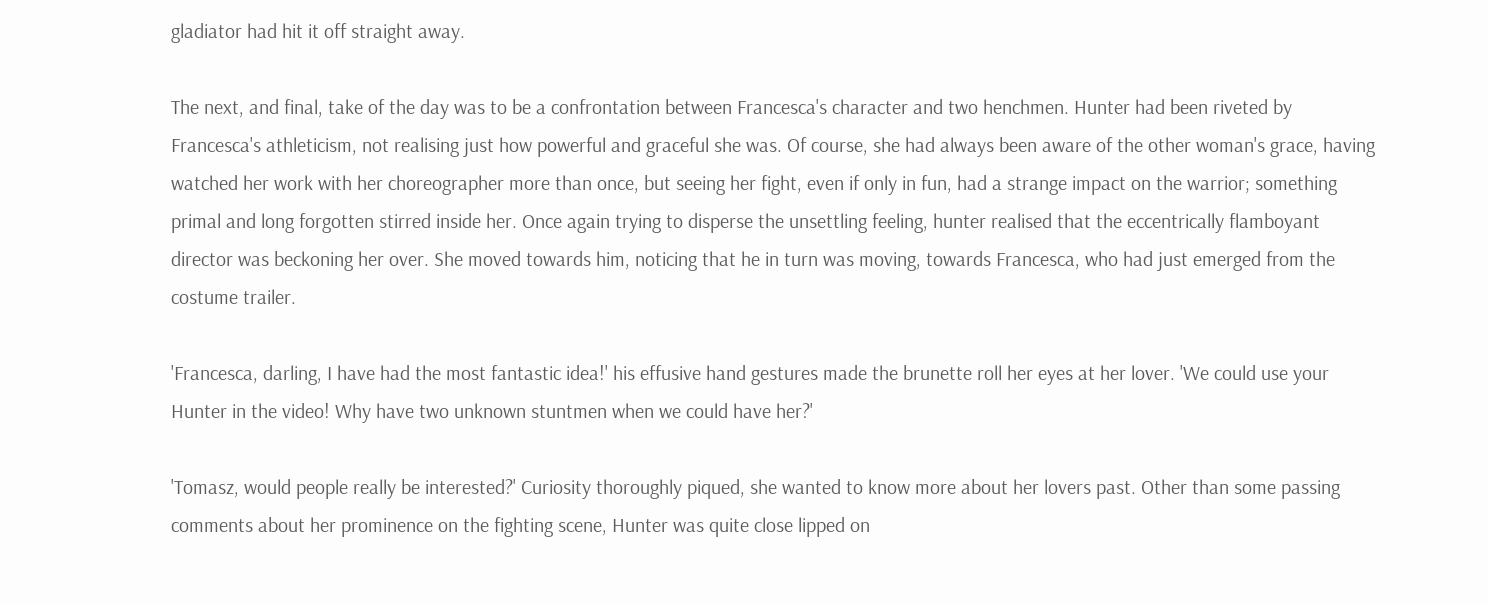gladiator had hit it off straight away.

The next, and final, take of the day was to be a confrontation between Francesca's character and two henchmen. Hunter had been riveted by Francesca's athleticism, not realising just how powerful and graceful she was. Of course, she had always been aware of the other woman's grace, having watched her work with her choreographer more than once, but seeing her fight, even if only in fun, had a strange impact on the warrior; something primal and long forgotten stirred inside her. Once again trying to disperse the unsettling feeling, hunter realised that the eccentrically flamboyant director was beckoning her over. She moved towards him, noticing that he in turn was moving, towards Francesca, who had just emerged from the costume trailer.

'Francesca, darling, I have had the most fantastic idea!' his effusive hand gestures made the brunette roll her eyes at her lover. 'We could use your Hunter in the video! Why have two unknown stuntmen when we could have her?'

'Tomasz, would people really be interested?' Curiosity thoroughly piqued, she wanted to know more about her lovers past. Other than some passing comments about her prominence on the fighting scene, Hunter was quite close lipped on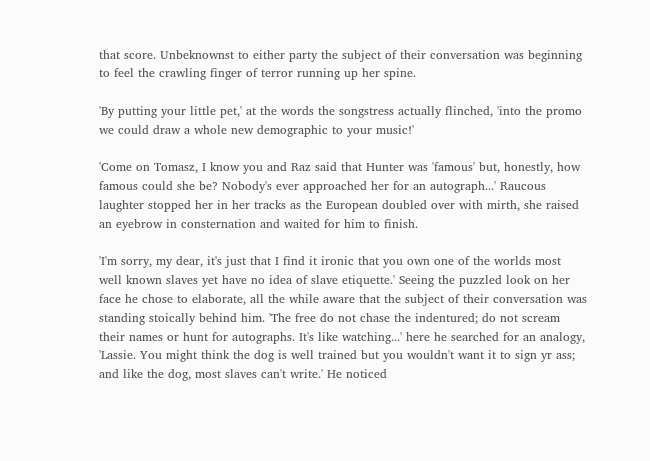that score. Unbeknownst to either party the subject of their conversation was beginning to feel the crawling finger of terror running up her spine.

'By putting your little pet,' at the words the songstress actually flinched, 'into the promo we could draw a whole new demographic to your music!'

'Come on Tomasz, I know you and Raz said that Hunter was 'famous' but, honestly, how famous could she be? Nobody's ever approached her for an autograph...' Raucous laughter stopped her in her tracks as the European doubled over with mirth, she raised an eyebrow in consternation and waited for him to finish.

'I'm sorry, my dear, it's just that I find it ironic that you own one of the worlds most well known slaves yet have no idea of slave etiquette.' Seeing the puzzled look on her face he chose to elaborate, all the while aware that the subject of their conversation was standing stoically behind him. 'The free do not chase the indentured; do not scream their names or hunt for autographs. It's like watching...' here he searched for an analogy, 'Lassie. You might think the dog is well trained but you wouldn't want it to sign yr ass; and like the dog, most slaves can't write.' He noticed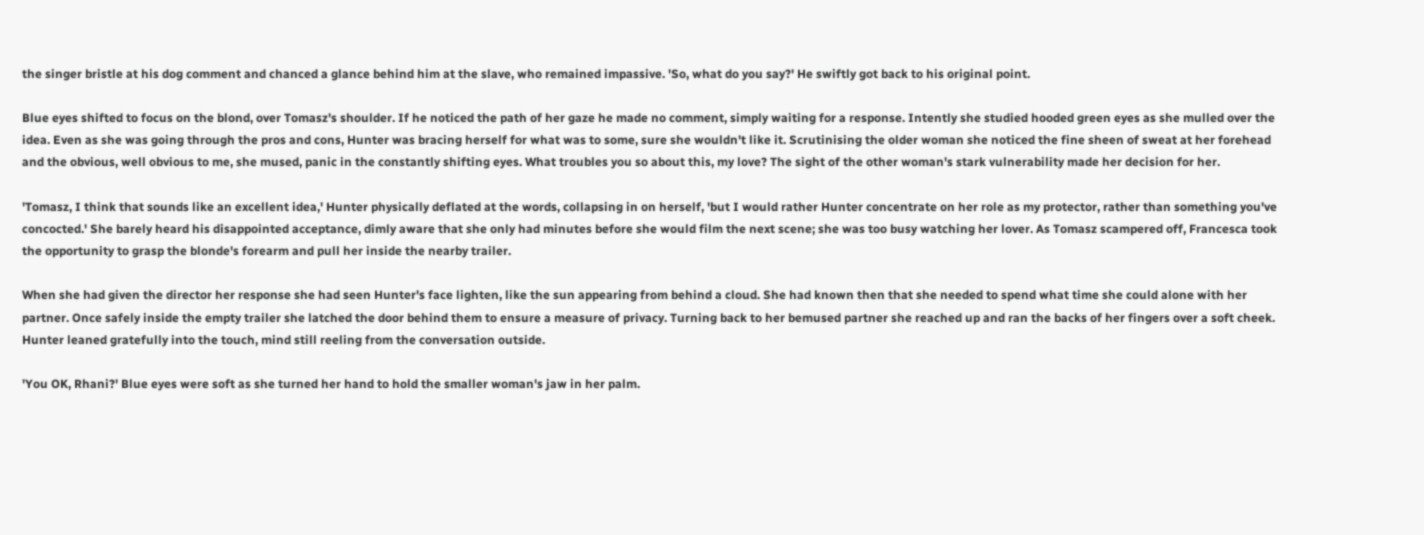the singer bristle at his dog comment and chanced a glance behind him at the slave, who remained impassive. 'So, what do you say?' He swiftly got back to his original point.

Blue eyes shifted to focus on the blond, over Tomasz's shoulder. If he noticed the path of her gaze he made no comment, simply waiting for a response. Intently she studied hooded green eyes as she mulled over the idea. Even as she was going through the pros and cons, Hunter was bracing herself for what was to some, sure she wouldn't like it. Scrutinising the older woman she noticed the fine sheen of sweat at her forehead and the obvious, well obvious to me, she mused, panic in the constantly shifting eyes. What troubles you so about this, my love? The sight of the other woman's stark vulnerability made her decision for her.

'Tomasz, I think that sounds like an excellent idea,' Hunter physically deflated at the words, collapsing in on herself, 'but I would rather Hunter concentrate on her role as my protector, rather than something you've concocted.' She barely heard his disappointed acceptance, dimly aware that she only had minutes before she would film the next scene; she was too busy watching her lover. As Tomasz scampered off, Francesca took the opportunity to grasp the blonde's forearm and pull her inside the nearby trailer.

When she had given the director her response she had seen Hunter's face lighten, like the sun appearing from behind a cloud. She had known then that she needed to spend what time she could alone with her partner. Once safely inside the empty trailer she latched the door behind them to ensure a measure of privacy. Turning back to her bemused partner she reached up and ran the backs of her fingers over a soft cheek. Hunter leaned gratefully into the touch, mind still reeling from the conversation outside.

'You OK, Rhani?' Blue eyes were soft as she turned her hand to hold the smaller woman's jaw in her palm.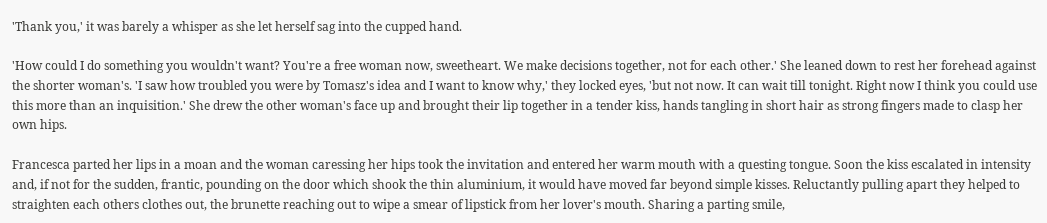'Thank you,' it was barely a whisper as she let herself sag into the cupped hand.

'How could I do something you wouldn't want? You're a free woman now, sweetheart. We make decisions together, not for each other.' She leaned down to rest her forehead against the shorter woman's. 'I saw how troubled you were by Tomasz's idea and I want to know why,' they locked eyes, 'but not now. It can wait till tonight. Right now I think you could use this more than an inquisition.' She drew the other woman's face up and brought their lip together in a tender kiss, hands tangling in short hair as strong fingers made to clasp her own hips.

Francesca parted her lips in a moan and the woman caressing her hips took the invitation and entered her warm mouth with a questing tongue. Soon the kiss escalated in intensity and, if not for the sudden, frantic, pounding on the door which shook the thin aluminium, it would have moved far beyond simple kisses. Reluctantly pulling apart they helped to straighten each others clothes out, the brunette reaching out to wipe a smear of lipstick from her lover's mouth. Sharing a parting smile,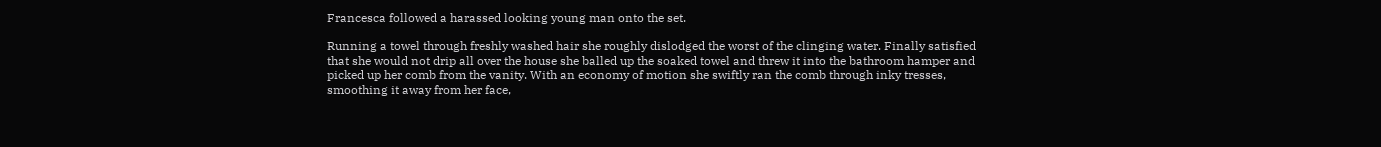Francesca followed a harassed looking young man onto the set.

Running a towel through freshly washed hair she roughly dislodged the worst of the clinging water. Finally satisfied that she would not drip all over the house she balled up the soaked towel and threw it into the bathroom hamper and picked up her comb from the vanity. With an economy of motion she swiftly ran the comb through inky tresses, smoothing it away from her face,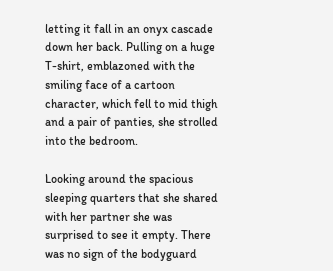letting it fall in an onyx cascade down her back. Pulling on a huge T-shirt, emblazoned with the smiling face of a cartoon character, which fell to mid thigh and a pair of panties, she strolled into the bedroom.

Looking around the spacious sleeping quarters that she shared with her partner she was surprised to see it empty. There was no sign of the bodyguard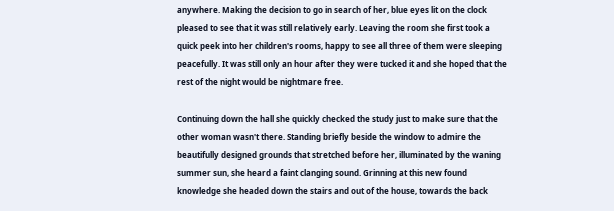anywhere. Making the decision to go in search of her, blue eyes lit on the clock pleased to see that it was still relatively early. Leaving the room she first took a quick peek into her children's rooms, happy to see all three of them were sleeping peacefully. It was still only an hour after they were tucked it and she hoped that the rest of the night would be nightmare free.

Continuing down the hall she quickly checked the study just to make sure that the other woman wasn't there. Standing briefly beside the window to admire the beautifully designed grounds that stretched before her, illuminated by the waning summer sun, she heard a faint clanging sound. Grinning at this new found knowledge she headed down the stairs and out of the house, towards the back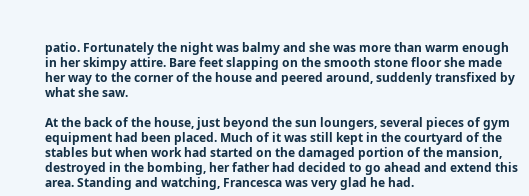patio. Fortunately the night was balmy and she was more than warm enough in her skimpy attire. Bare feet slapping on the smooth stone floor she made her way to the corner of the house and peered around, suddenly transfixed by what she saw.

At the back of the house, just beyond the sun loungers, several pieces of gym equipment had been placed. Much of it was still kept in the courtyard of the stables but when work had started on the damaged portion of the mansion, destroyed in the bombing, her father had decided to go ahead and extend this area. Standing and watching, Francesca was very glad he had.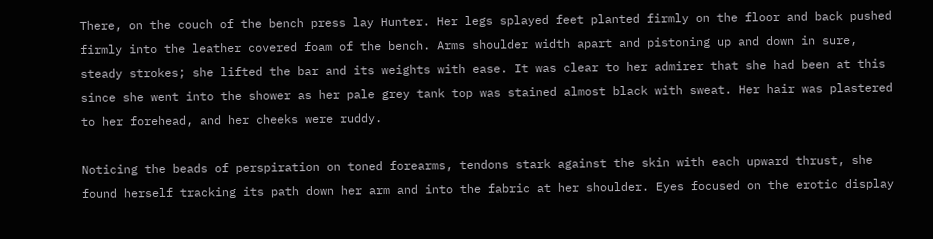There, on the couch of the bench press lay Hunter. Her legs splayed feet planted firmly on the floor and back pushed firmly into the leather covered foam of the bench. Arms shoulder width apart and pistoning up and down in sure, steady strokes; she lifted the bar and its weights with ease. It was clear to her admirer that she had been at this since she went into the shower as her pale grey tank top was stained almost black with sweat. Her hair was plastered to her forehead, and her cheeks were ruddy.

Noticing the beads of perspiration on toned forearms, tendons stark against the skin with each upward thrust, she found herself tracking its path down her arm and into the fabric at her shoulder. Eyes focused on the erotic display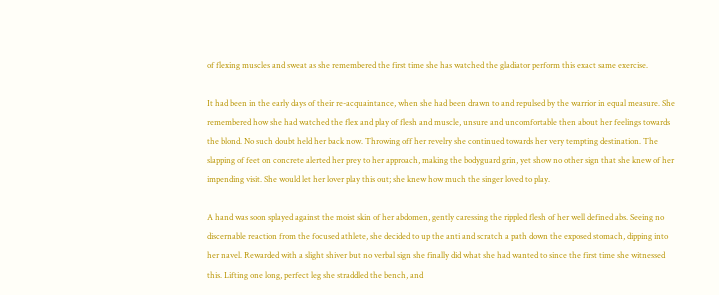of flexing muscles and sweat as she remembered the first time she has watched the gladiator perform this exact same exercise.

It had been in the early days of their re-acquaintance, when she had been drawn to and repulsed by the warrior in equal measure. She remembered how she had watched the flex and play of flesh and muscle, unsure and uncomfortable then about her feelings towards the blond. No such doubt held her back now. Throwing off her revelry she continued towards her very tempting destination. The slapping of feet on concrete alerted her prey to her approach, making the bodyguard grin, yet show no other sign that she knew of her impending visit. She would let her lover play this out; she knew how much the singer loved to play.

A hand was soon splayed against the moist skin of her abdomen, gently caressing the rippled flesh of her well defined abs. Seeing no discernable reaction from the focused athlete, she decided to up the anti and scratch a path down the exposed stomach, dipping into her navel. Rewarded with a slight shiver but no verbal sign she finally did what she had wanted to since the first time she witnessed this. Lifting one long, perfect leg she straddled the bench, and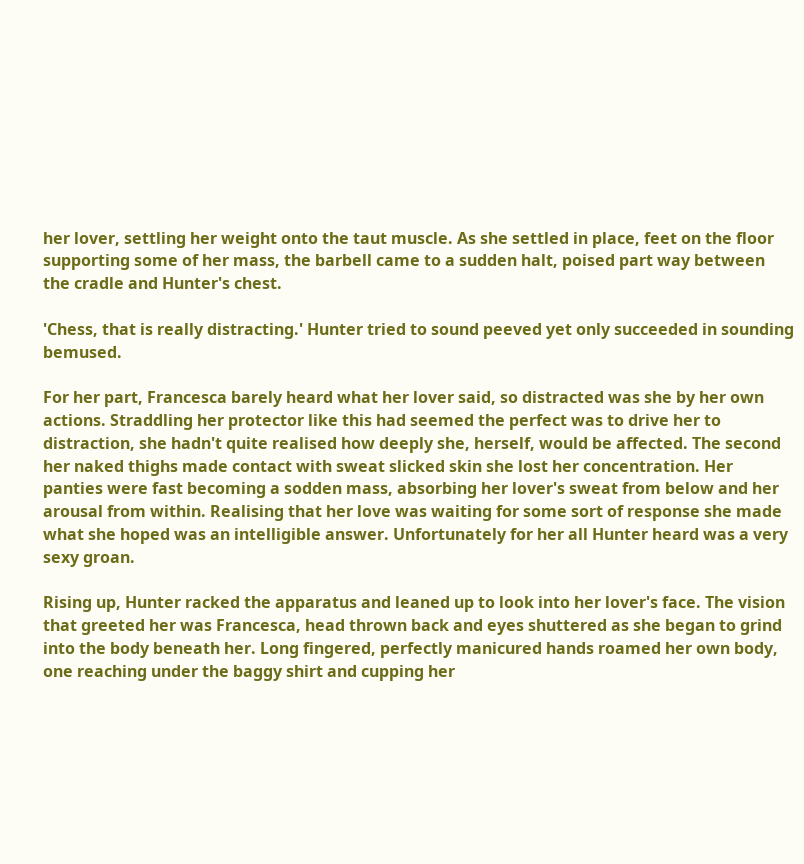her lover, settling her weight onto the taut muscle. As she settled in place, feet on the floor supporting some of her mass, the barbell came to a sudden halt, poised part way between the cradle and Hunter's chest.

'Chess, that is really distracting.' Hunter tried to sound peeved yet only succeeded in sounding bemused.

For her part, Francesca barely heard what her lover said, so distracted was she by her own actions. Straddling her protector like this had seemed the perfect was to drive her to distraction, she hadn't quite realised how deeply she, herself, would be affected. The second her naked thighs made contact with sweat slicked skin she lost her concentration. Her panties were fast becoming a sodden mass, absorbing her lover's sweat from below and her arousal from within. Realising that her love was waiting for some sort of response she made what she hoped was an intelligible answer. Unfortunately for her all Hunter heard was a very sexy groan.

Rising up, Hunter racked the apparatus and leaned up to look into her lover's face. The vision that greeted her was Francesca, head thrown back and eyes shuttered as she began to grind into the body beneath her. Long fingered, perfectly manicured hands roamed her own body, one reaching under the baggy shirt and cupping her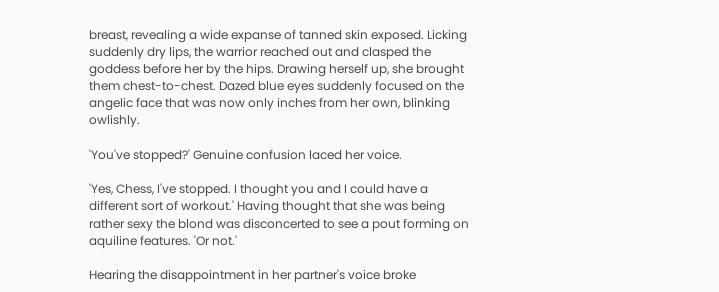breast, revealing a wide expanse of tanned skin exposed. Licking suddenly dry lips, the warrior reached out and clasped the goddess before her by the hips. Drawing herself up, she brought them chest-to-chest. Dazed blue eyes suddenly focused on the angelic face that was now only inches from her own, blinking owlishly.

'You've stopped?' Genuine confusion laced her voice.

'Yes, Chess, I've stopped. I thought you and I could have a different sort of workout.' Having thought that she was being rather sexy the blond was disconcerted to see a pout forming on aquiline features. 'Or not.'

Hearing the disappointment in her partner's voice broke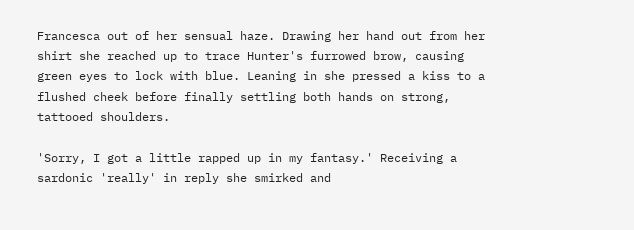Francesca out of her sensual haze. Drawing her hand out from her shirt she reached up to trace Hunter's furrowed brow, causing green eyes to lock with blue. Leaning in she pressed a kiss to a flushed cheek before finally settling both hands on strong, tattooed shoulders.

'Sorry, I got a little rapped up in my fantasy.' Receiving a sardonic 'really' in reply she smirked and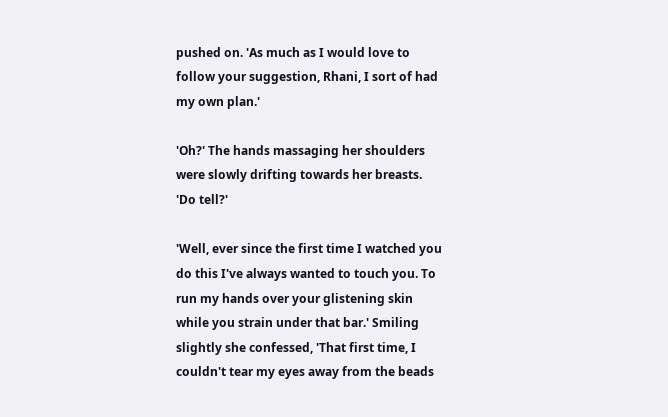pushed on. 'As much as I would love to follow your suggestion, Rhani, I sort of had my own plan.'

'Oh?' The hands massaging her shoulders were slowly drifting towards her breasts. 'Do tell?'

'Well, ever since the first time I watched you do this I've always wanted to touch you. To run my hands over your glistening skin while you strain under that bar.' Smiling slightly she confessed, 'That first time, I couldn't tear my eyes away from the beads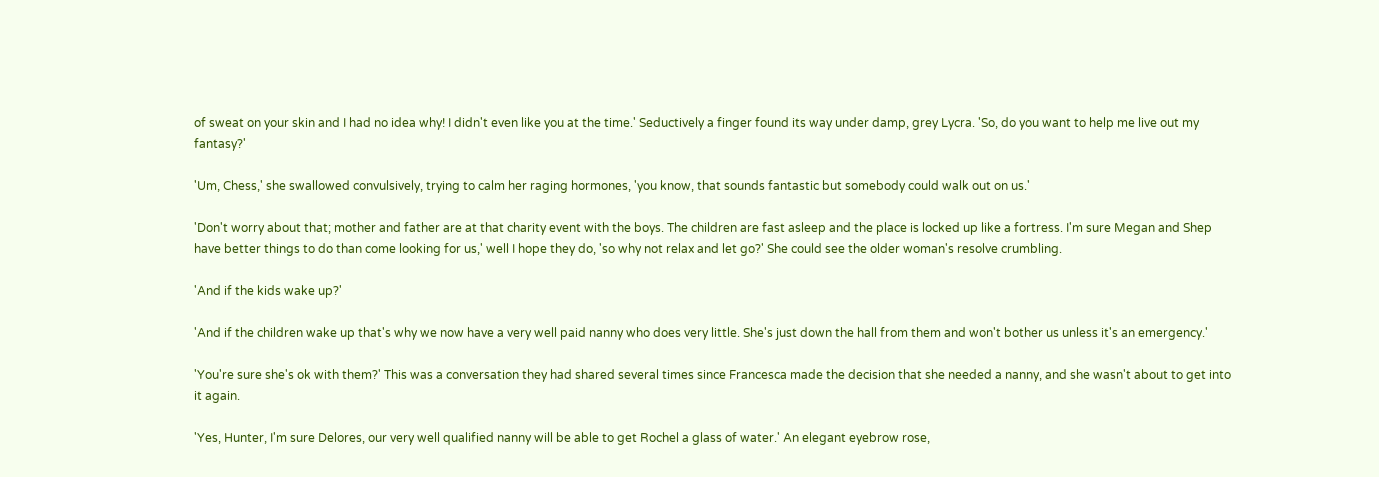of sweat on your skin and I had no idea why! I didn't even like you at the time.' Seductively a finger found its way under damp, grey Lycra. 'So, do you want to help me live out my fantasy?'

'Um, Chess,' she swallowed convulsively, trying to calm her raging hormones, 'you know, that sounds fantastic but somebody could walk out on us.'

'Don't worry about that; mother and father are at that charity event with the boys. The children are fast asleep and the place is locked up like a fortress. I'm sure Megan and Shep have better things to do than come looking for us,' well I hope they do, 'so why not relax and let go?' She could see the older woman's resolve crumbling.

'And if the kids wake up?'

'And if the children wake up that's why we now have a very well paid nanny who does very little. She's just down the hall from them and won't bother us unless it's an emergency.'

'You're sure she's ok with them?' This was a conversation they had shared several times since Francesca made the decision that she needed a nanny, and she wasn't about to get into it again.

'Yes, Hunter, I'm sure Delores, our very well qualified nanny will be able to get Rochel a glass of water.' An elegant eyebrow rose,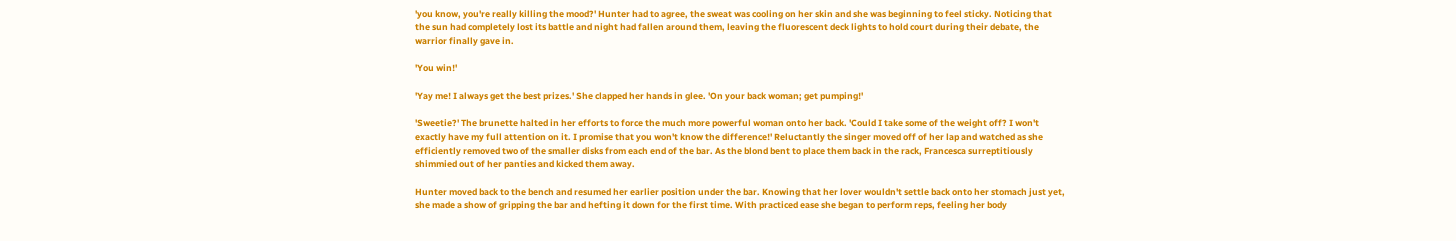'you know, you're really killing the mood?' Hunter had to agree, the sweat was cooling on her skin and she was beginning to feel sticky. Noticing that the sun had completely lost its battle and night had fallen around them, leaving the fluorescent deck lights to hold court during their debate, the warrior finally gave in.

'You win!'

'Yay me! I always get the best prizes.' She clapped her hands in glee. 'On your back woman; get pumping!'

'Sweetie?' The brunette halted in her efforts to force the much more powerful woman onto her back. 'Could I take some of the weight off? I won't exactly have my full attention on it. I promise that you won't know the difference!' Reluctantly the singer moved off of her lap and watched as she efficiently removed two of the smaller disks from each end of the bar. As the blond bent to place them back in the rack, Francesca surreptitiously shimmied out of her panties and kicked them away.

Hunter moved back to the bench and resumed her earlier position under the bar. Knowing that her lover wouldn't settle back onto her stomach just yet, she made a show of gripping the bar and hefting it down for the first time. With practiced ease she began to perform reps, feeling her body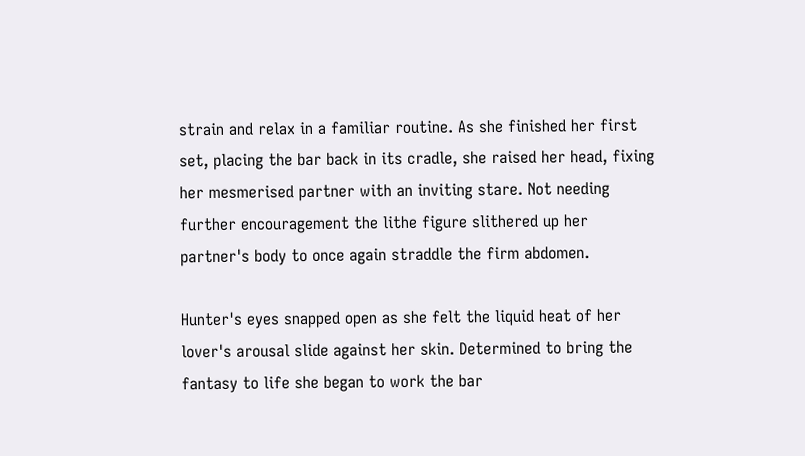strain and relax in a familiar routine. As she finished her first set, placing the bar back in its cradle, she raised her head, fixing her mesmerised partner with an inviting stare. Not needing further encouragement the lithe figure slithered up her partner's body to once again straddle the firm abdomen.

Hunter's eyes snapped open as she felt the liquid heat of her lover's arousal slide against her skin. Determined to bring the fantasy to life she began to work the bar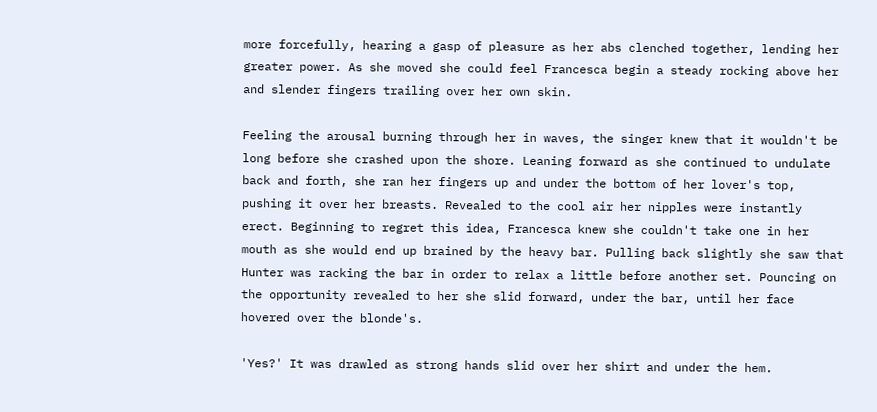more forcefully, hearing a gasp of pleasure as her abs clenched together, lending her greater power. As she moved she could feel Francesca begin a steady rocking above her and slender fingers trailing over her own skin.

Feeling the arousal burning through her in waves, the singer knew that it wouldn't be long before she crashed upon the shore. Leaning forward as she continued to undulate back and forth, she ran her fingers up and under the bottom of her lover's top, pushing it over her breasts. Revealed to the cool air her nipples were instantly erect. Beginning to regret this idea, Francesca knew she couldn't take one in her mouth as she would end up brained by the heavy bar. Pulling back slightly she saw that Hunter was racking the bar in order to relax a little before another set. Pouncing on the opportunity revealed to her she slid forward, under the bar, until her face hovered over the blonde's.

'Yes?' It was drawled as strong hands slid over her shirt and under the hem.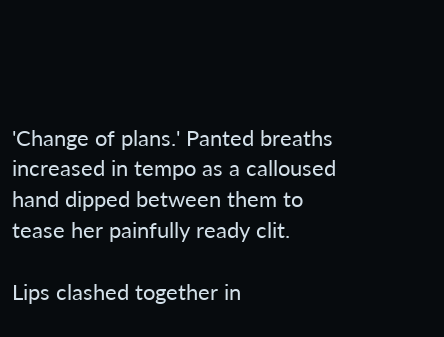'Change of plans.' Panted breaths increased in tempo as a calloused hand dipped between them to tease her painfully ready clit.

Lips clashed together in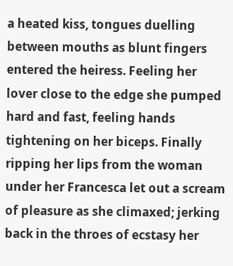a heated kiss, tongues duelling between mouths as blunt fingers entered the heiress. Feeling her lover close to the edge she pumped hard and fast, feeling hands tightening on her biceps. Finally ripping her lips from the woman under her Francesca let out a scream of pleasure as she climaxed; jerking back in the throes of ecstasy her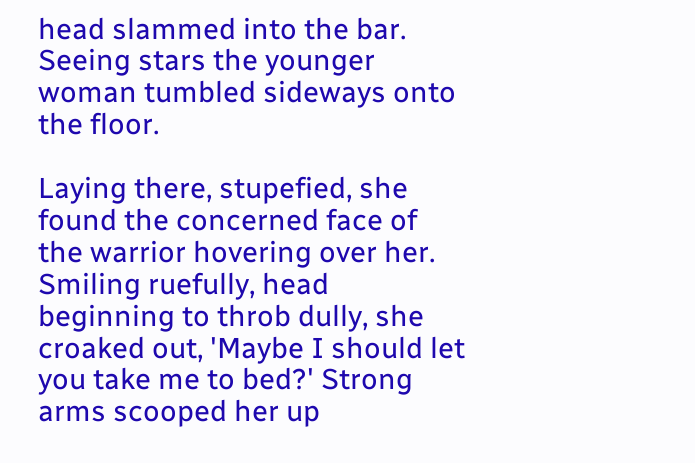head slammed into the bar. Seeing stars the younger woman tumbled sideways onto the floor.

Laying there, stupefied, she found the concerned face of the warrior hovering over her. Smiling ruefully, head beginning to throb dully, she croaked out, 'Maybe I should let you take me to bed?' Strong arms scooped her up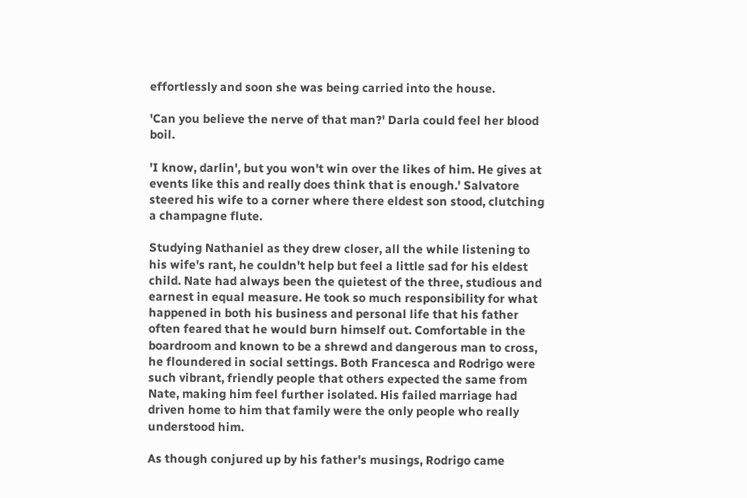effortlessly and soon she was being carried into the house.

'Can you believe the nerve of that man?' Darla could feel her blood boil.

'I know, darlin', but you won't win over the likes of him. He gives at events like this and really does think that is enough.' Salvatore steered his wife to a corner where there eldest son stood, clutching a champagne flute.

Studying Nathaniel as they drew closer, all the while listening to his wife's rant, he couldn't help but feel a little sad for his eldest child. Nate had always been the quietest of the three, studious and earnest in equal measure. He took so much responsibility for what happened in both his business and personal life that his father often feared that he would burn himself out. Comfortable in the boardroom and known to be a shrewd and dangerous man to cross, he floundered in social settings. Both Francesca and Rodrigo were such vibrant, friendly people that others expected the same from Nate, making him feel further isolated. His failed marriage had driven home to him that family were the only people who really understood him.

As though conjured up by his father's musings, Rodrigo came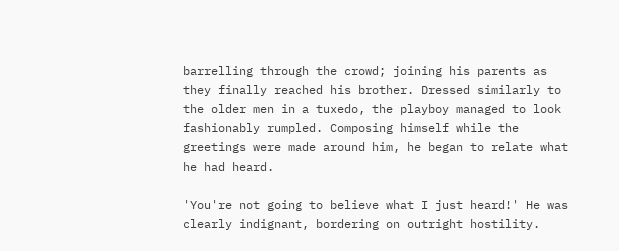barrelling through the crowd; joining his parents as they finally reached his brother. Dressed similarly to the older men in a tuxedo, the playboy managed to look fashionably rumpled. Composing himself while the greetings were made around him, he began to relate what he had heard.

'You're not going to believe what I just heard!' He was clearly indignant, bordering on outright hostility.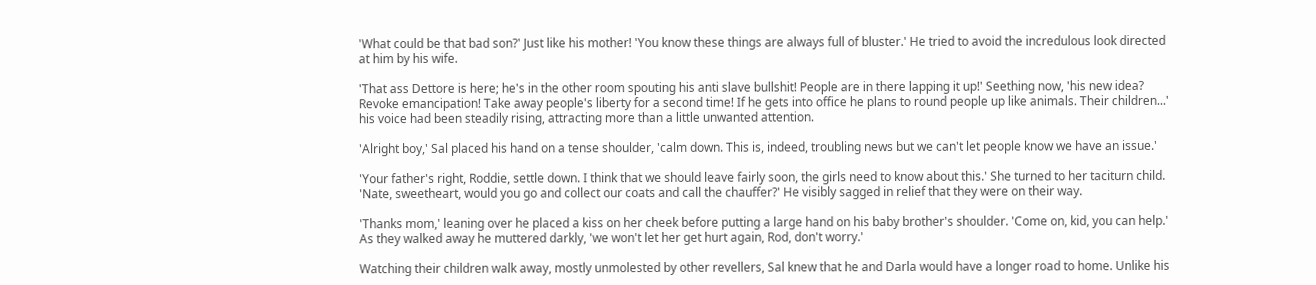'What could be that bad son?' Just like his mother! 'You know these things are always full of bluster.' He tried to avoid the incredulous look directed at him by his wife.

'That ass Dettore is here; he's in the other room spouting his anti slave bullshit! People are in there lapping it up!' Seething now, 'his new idea? Revoke emancipation! Take away people's liberty for a second time! If he gets into office he plans to round people up like animals. Their children...' his voice had been steadily rising, attracting more than a little unwanted attention.

'Alright boy,' Sal placed his hand on a tense shoulder, 'calm down. This is, indeed, troubling news but we can't let people know we have an issue.'

'Your father's right, Roddie, settle down. I think that we should leave fairly soon, the girls need to know about this.' She turned to her taciturn child. 'Nate, sweetheart, would you go and collect our coats and call the chauffer?' He visibly sagged in relief that they were on their way.

'Thanks mom,' leaning over he placed a kiss on her cheek before putting a large hand on his baby brother's shoulder. 'Come on, kid, you can help.' As they walked away he muttered darkly, 'we won't let her get hurt again, Rod, don't worry.'

Watching their children walk away, mostly unmolested by other revellers, Sal knew that he and Darla would have a longer road to home. Unlike his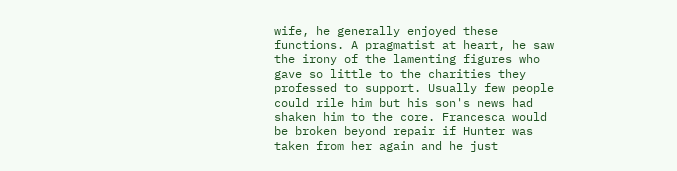wife, he generally enjoyed these functions. A pragmatist at heart, he saw the irony of the lamenting figures who gave so little to the charities they professed to support. Usually few people could rile him but his son's news had shaken him to the core. Francesca would be broken beyond repair if Hunter was taken from her again and he just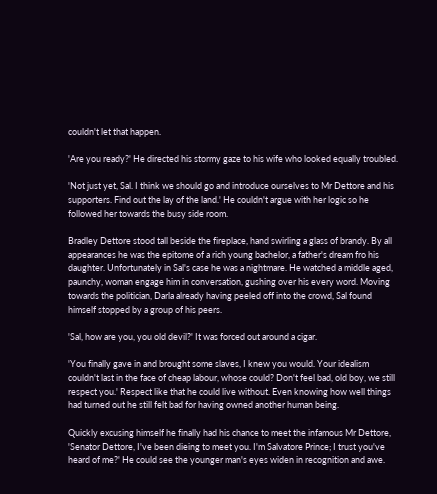couldn't let that happen.

'Are you ready?' He directed his stormy gaze to his wife who looked equally troubled.

'Not just yet, Sal. I think we should go and introduce ourselves to Mr Dettore and his supporters. Find out the lay of the land.' He couldn't argue with her logic so he followed her towards the busy side room.

Bradley Dettore stood tall beside the fireplace, hand swirling a glass of brandy. By all appearances he was the epitome of a rich young bachelor, a father's dream fro his daughter. Unfortunately in Sal's case he was a nightmare. He watched a middle aged, paunchy, woman engage him in conversation, gushing over his every word. Moving towards the politician, Darla already having peeled off into the crowd, Sal found himself stopped by a group of his peers.

'Sal, how are you, you old devil?' It was forced out around a cigar.

'You finally gave in and brought some slaves, I knew you would. Your idealism couldn't last in the face of cheap labour, whose could? Don't feel bad, old boy, we still respect you.' Respect like that he could live without. Even knowing how well things had turned out he still felt bad for having owned another human being.

Quickly excusing himself he finally had his chance to meet the infamous Mr Dettore, 'Senator Dettore, I've been dieing to meet you. I'm Salvatore Prince; I trust you've heard of me?' He could see the younger man's eyes widen in recognition and awe.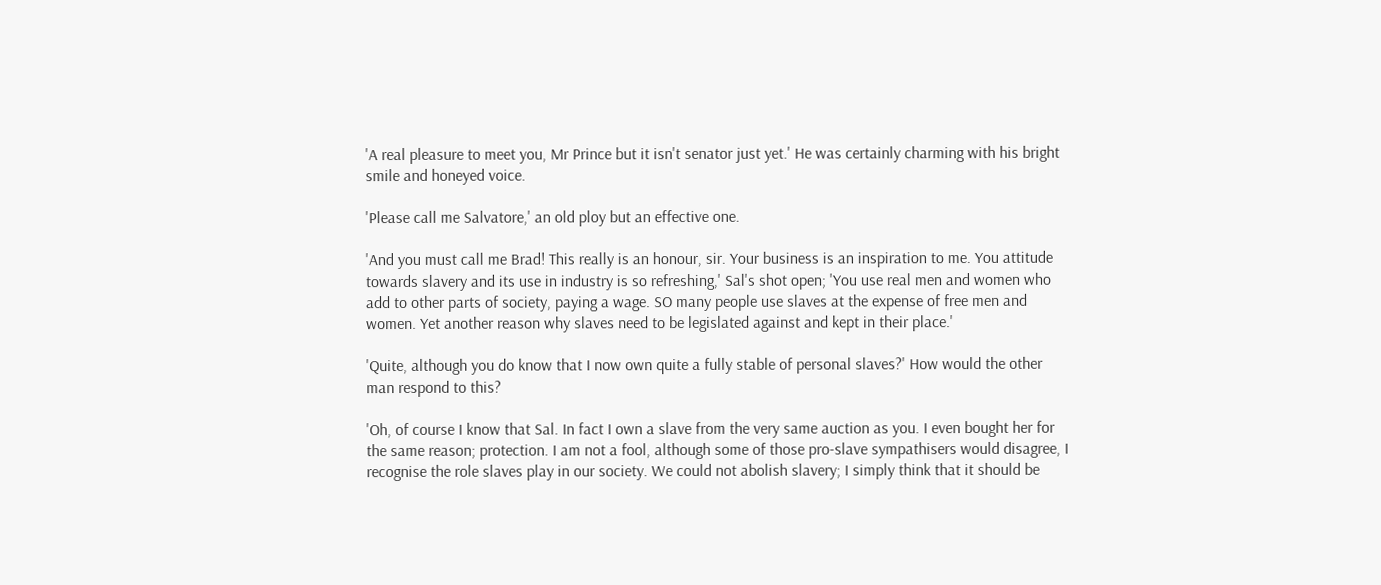'A real pleasure to meet you, Mr Prince but it isn't senator just yet.' He was certainly charming with his bright smile and honeyed voice.

'Please call me Salvatore,' an old ploy but an effective one.

'And you must call me Brad! This really is an honour, sir. Your business is an inspiration to me. You attitude towards slavery and its use in industry is so refreshing,' Sal's shot open; 'You use real men and women who add to other parts of society, paying a wage. SO many people use slaves at the expense of free men and women. Yet another reason why slaves need to be legislated against and kept in their place.'

'Quite, although you do know that I now own quite a fully stable of personal slaves?' How would the other man respond to this?

'Oh, of course I know that Sal. In fact I own a slave from the very same auction as you. I even bought her for the same reason; protection. I am not a fool, although some of those pro-slave sympathisers would disagree, I recognise the role slaves play in our society. We could not abolish slavery; I simply think that it should be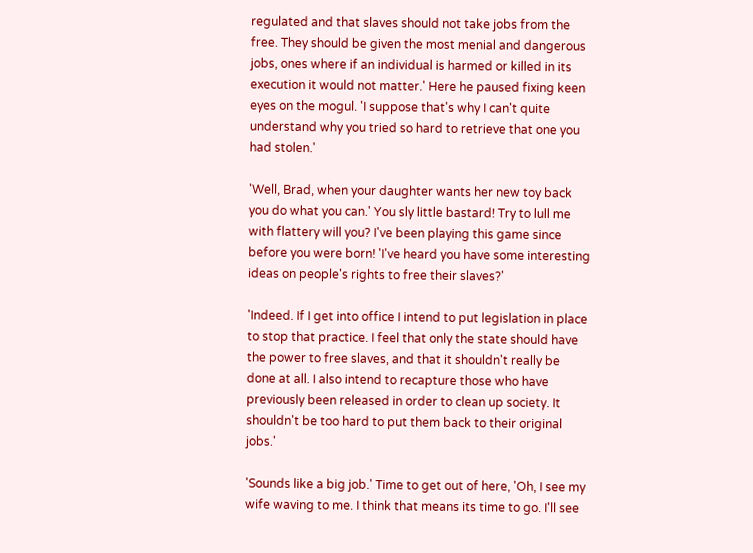regulated and that slaves should not take jobs from the free. They should be given the most menial and dangerous jobs, ones where if an individual is harmed or killed in its execution it would not matter.' Here he paused fixing keen eyes on the mogul. 'I suppose that's why I can't quite understand why you tried so hard to retrieve that one you had stolen.'

'Well, Brad, when your daughter wants her new toy back you do what you can.' You sly little bastard! Try to lull me with flattery will you? I've been playing this game since before you were born! 'I've heard you have some interesting ideas on people's rights to free their slaves?'

'Indeed. If I get into office I intend to put legislation in place to stop that practice. I feel that only the state should have the power to free slaves, and that it shouldn't really be done at all. I also intend to recapture those who have previously been released in order to clean up society. It shouldn't be too hard to put them back to their original jobs.'

'Sounds like a big job.' Time to get out of here, 'Oh, I see my wife waving to me. I think that means its time to go. I'll see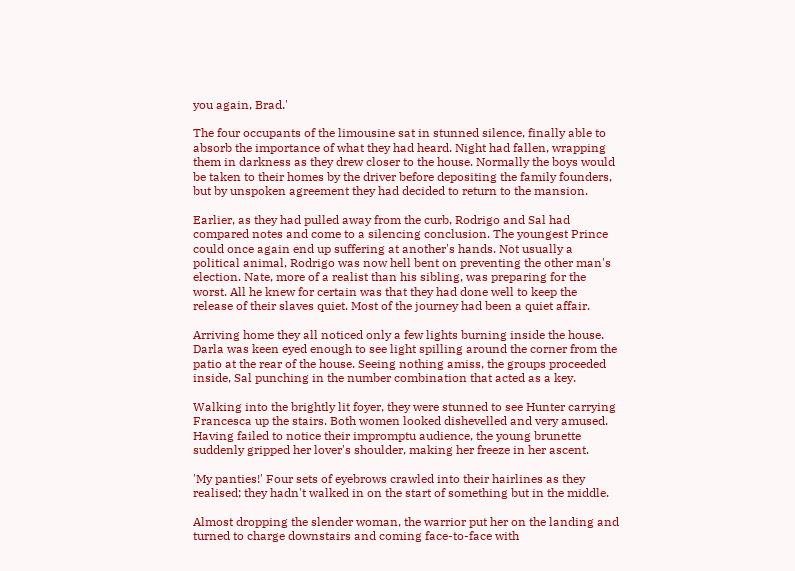you again, Brad.'

The four occupants of the limousine sat in stunned silence, finally able to absorb the importance of what they had heard. Night had fallen, wrapping them in darkness as they drew closer to the house. Normally the boys would be taken to their homes by the driver before depositing the family founders, but by unspoken agreement they had decided to return to the mansion.

Earlier, as they had pulled away from the curb, Rodrigo and Sal had compared notes and come to a silencing conclusion. The youngest Prince could once again end up suffering at another's hands. Not usually a political animal, Rodrigo was now hell bent on preventing the other man's election. Nate, more of a realist than his sibling, was preparing for the worst. All he knew for certain was that they had done well to keep the release of their slaves quiet. Most of the journey had been a quiet affair.

Arriving home they all noticed only a few lights burning inside the house. Darla was keen eyed enough to see light spilling around the corner from the patio at the rear of the house. Seeing nothing amiss, the groups proceeded inside, Sal punching in the number combination that acted as a key.

Walking into the brightly lit foyer, they were stunned to see Hunter carrying Francesca up the stairs. Both women looked dishevelled and very amused. Having failed to notice their impromptu audience, the young brunette suddenly gripped her lover's shoulder, making her freeze in her ascent.

'My panties!' Four sets of eyebrows crawled into their hairlines as they realised; they hadn't walked in on the start of something but in the middle.

Almost dropping the slender woman, the warrior put her on the landing and turned to charge downstairs and coming face-to-face with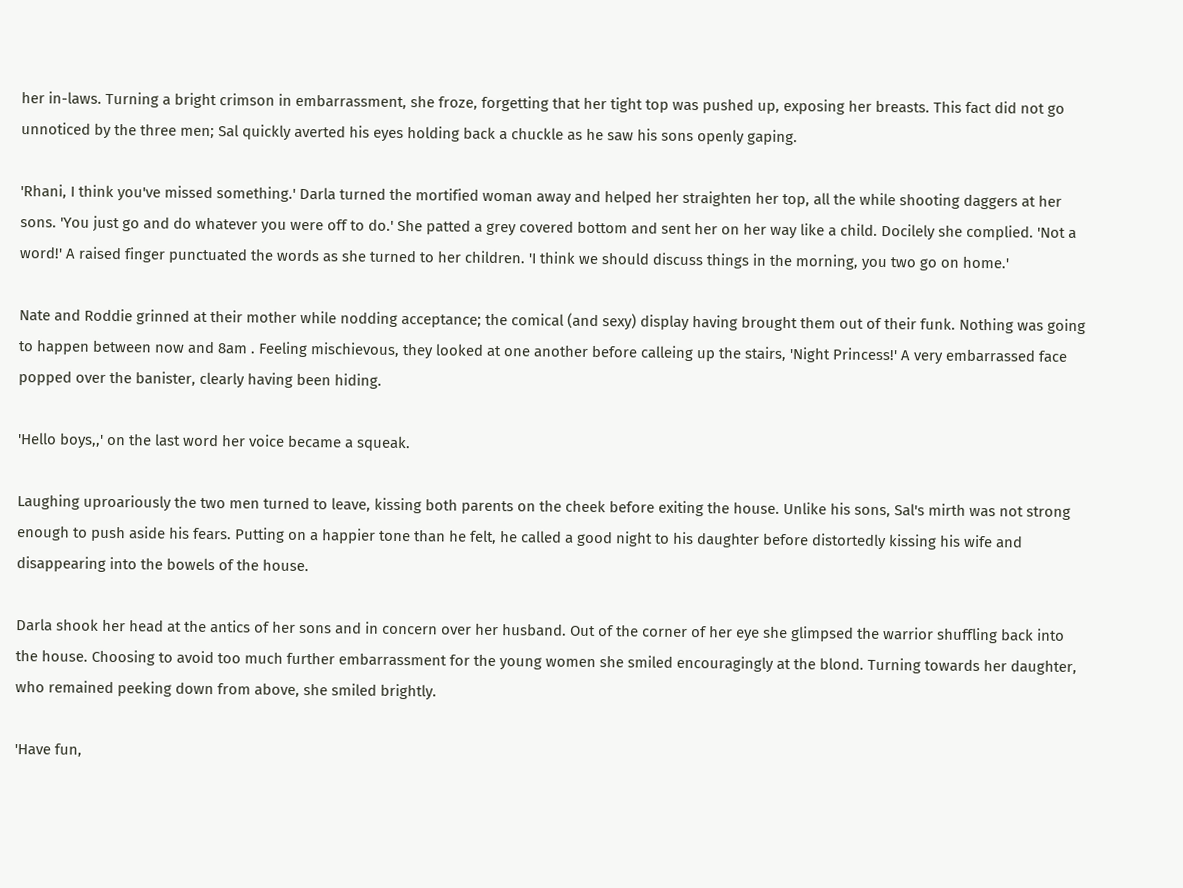her in-laws. Turning a bright crimson in embarrassment, she froze, forgetting that her tight top was pushed up, exposing her breasts. This fact did not go unnoticed by the three men; Sal quickly averted his eyes holding back a chuckle as he saw his sons openly gaping.

'Rhani, I think you've missed something.' Darla turned the mortified woman away and helped her straighten her top, all the while shooting daggers at her sons. 'You just go and do whatever you were off to do.' She patted a grey covered bottom and sent her on her way like a child. Docilely she complied. 'Not a word!' A raised finger punctuated the words as she turned to her children. 'I think we should discuss things in the morning, you two go on home.'

Nate and Roddie grinned at their mother while nodding acceptance; the comical (and sexy) display having brought them out of their funk. Nothing was going to happen between now and 8am . Feeling mischievous, they looked at one another before calleing up the stairs, 'Night Princess!' A very embarrassed face popped over the banister, clearly having been hiding.

'Hello boys,,' on the last word her voice became a squeak.

Laughing uproariously the two men turned to leave, kissing both parents on the cheek before exiting the house. Unlike his sons, Sal's mirth was not strong enough to push aside his fears. Putting on a happier tone than he felt, he called a good night to his daughter before distortedly kissing his wife and disappearing into the bowels of the house.

Darla shook her head at the antics of her sons and in concern over her husband. Out of the corner of her eye she glimpsed the warrior shuffling back into the house. Choosing to avoid too much further embarrassment for the young women she smiled encouragingly at the blond. Turning towards her daughter, who remained peeking down from above, she smiled brightly.

'Have fun,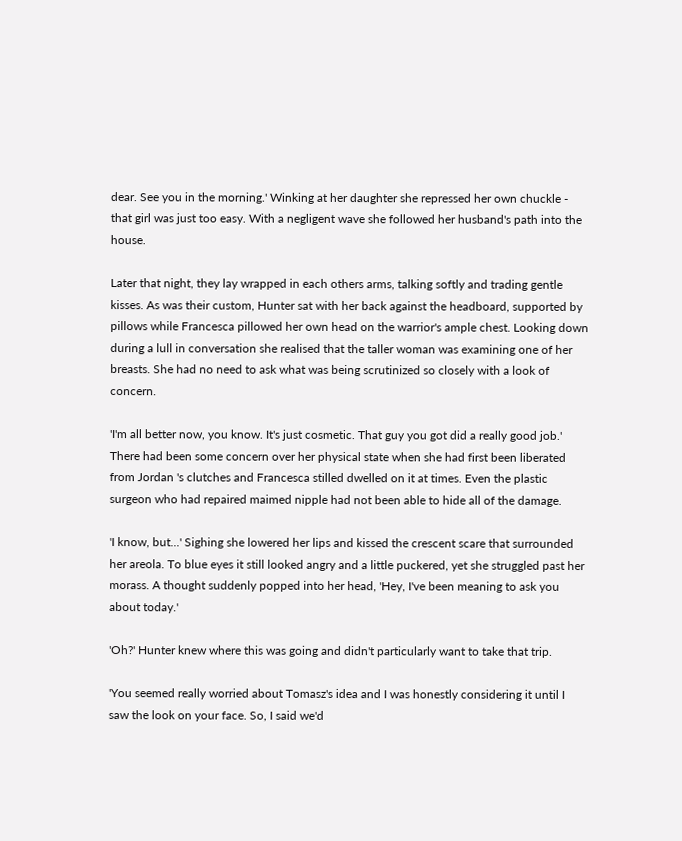dear. See you in the morning.' Winking at her daughter she repressed her own chuckle - that girl was just too easy. With a negligent wave she followed her husband's path into the house.

Later that night, they lay wrapped in each others arms, talking softly and trading gentle kisses. As was their custom, Hunter sat with her back against the headboard, supported by pillows while Francesca pillowed her own head on the warrior's ample chest. Looking down during a lull in conversation she realised that the taller woman was examining one of her breasts. She had no need to ask what was being scrutinized so closely with a look of concern.

'I'm all better now, you know. It's just cosmetic. That guy you got did a really good job.' There had been some concern over her physical state when she had first been liberated from Jordan 's clutches and Francesca stilled dwelled on it at times. Even the plastic surgeon who had repaired maimed nipple had not been able to hide all of the damage.

'I know, but...' Sighing she lowered her lips and kissed the crescent scare that surrounded her areola. To blue eyes it still looked angry and a little puckered, yet she struggled past her morass. A thought suddenly popped into her head, 'Hey, I've been meaning to ask you about today.'

'Oh?' Hunter knew where this was going and didn't particularly want to take that trip.

'You seemed really worried about Tomasz's idea and I was honestly considering it until I saw the look on your face. So, I said we'd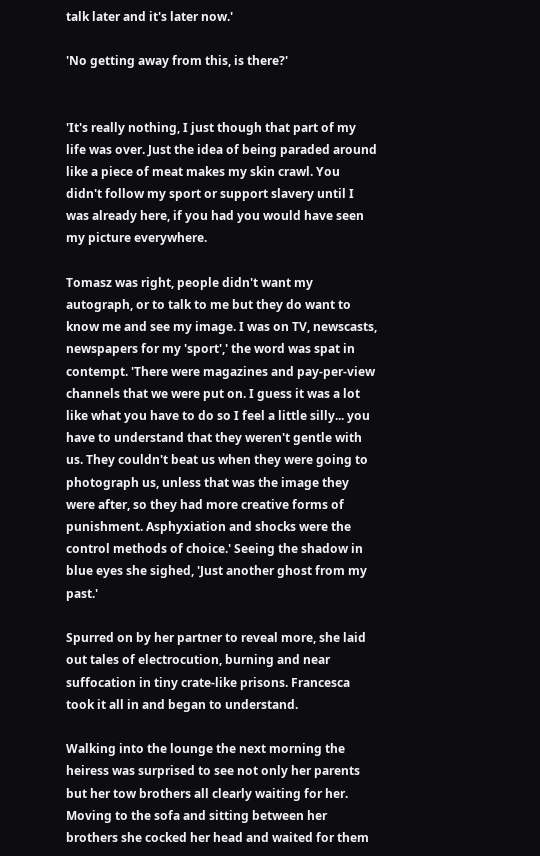talk later and it's later now.'

'No getting away from this, is there?'


'It's really nothing, I just though that part of my life was over. Just the idea of being paraded around like a piece of meat makes my skin crawl. You didn't follow my sport or support slavery until I was already here, if you had you would have seen my picture everywhere.

Tomasz was right, people didn't want my autograph, or to talk to me but they do want to know me and see my image. I was on TV, newscasts, newspapers for my 'sport',' the word was spat in contempt. 'There were magazines and pay-per-view channels that we were put on. I guess it was a lot like what you have to do so I feel a little silly... you have to understand that they weren't gentle with us. They couldn't beat us when they were going to photograph us, unless that was the image they were after, so they had more creative forms of punishment. Asphyxiation and shocks were the control methods of choice.' Seeing the shadow in blue eyes she sighed, 'Just another ghost from my past.'

Spurred on by her partner to reveal more, she laid out tales of electrocution, burning and near suffocation in tiny crate-like prisons. Francesca took it all in and began to understand.

Walking into the lounge the next morning the heiress was surprised to see not only her parents but her tow brothers all clearly waiting for her. Moving to the sofa and sitting between her brothers she cocked her head and waited for them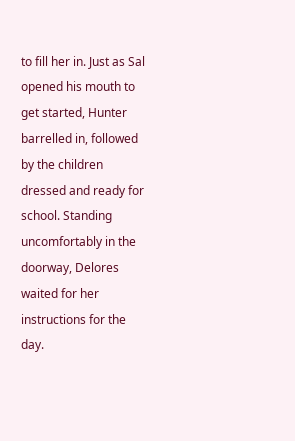to fill her in. Just as Sal opened his mouth to get started, Hunter barrelled in, followed by the children dressed and ready for school. Standing uncomfortably in the doorway, Delores waited for her instructions for the day.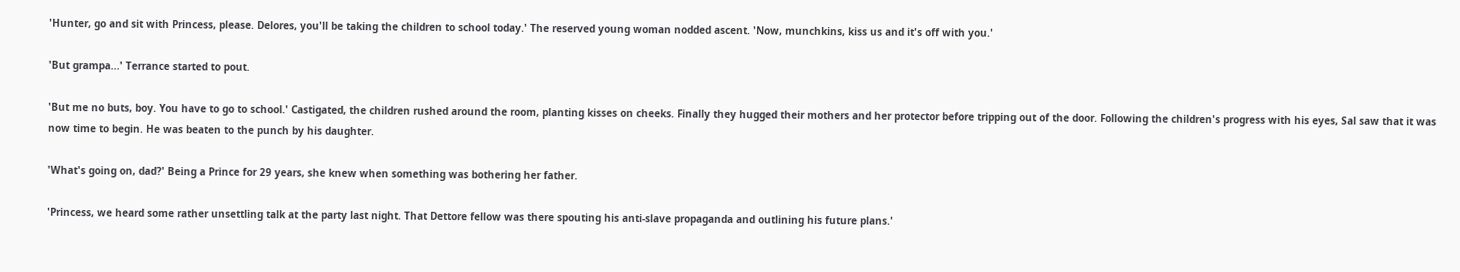'Hunter, go and sit with Princess, please. Delores, you'll be taking the children to school today.' The reserved young woman nodded ascent. 'Now, munchkins, kiss us and it's off with you.'

'But grampa...' Terrance started to pout.

'But me no buts, boy. You have to go to school.' Castigated, the children rushed around the room, planting kisses on cheeks. Finally they hugged their mothers and her protector before tripping out of the door. Following the children's progress with his eyes, Sal saw that it was now time to begin. He was beaten to the punch by his daughter.

'What's going on, dad?' Being a Prince for 29 years, she knew when something was bothering her father.

'Princess, we heard some rather unsettling talk at the party last night. That Dettore fellow was there spouting his anti-slave propaganda and outlining his future plans.'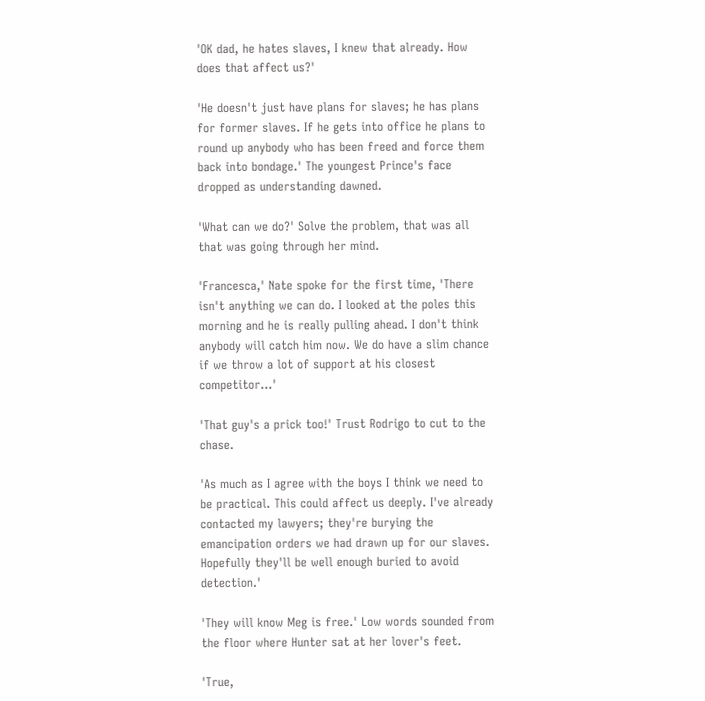'OK dad, he hates slaves, I knew that already. How does that affect us?'

'He doesn't just have plans for slaves; he has plans for former slaves. If he gets into office he plans to round up anybody who has been freed and force them back into bondage.' The youngest Prince's face dropped as understanding dawned.

'What can we do?' Solve the problem, that was all that was going through her mind.

'Francesca,' Nate spoke for the first time, 'There isn't anything we can do. I looked at the poles this morning and he is really pulling ahead. I don't think anybody will catch him now. We do have a slim chance if we throw a lot of support at his closest competitor...'

'That guy's a prick too!' Trust Rodrigo to cut to the chase.

'As much as I agree with the boys I think we need to be practical. This could affect us deeply. I've already contacted my lawyers; they're burying the emancipation orders we had drawn up for our slaves. Hopefully they'll be well enough buried to avoid detection.'

'They will know Meg is free.' Low words sounded from the floor where Hunter sat at her lover's feet.

'True,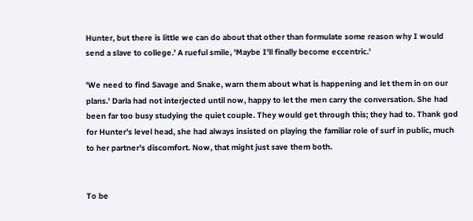Hunter, but there is little we can do about that other than formulate some reason why I would send a slave to college.' A rueful smile, 'Maybe I'll finally become eccentric.'

'We need to find Savage and Snake, warn them about what is happening and let them in on our plans.' Darla had not interjected until now, happy to let the men carry the conversation. She had been far too busy studying the quiet couple. They would get through this; they had to. Thank god for Hunter's level head, she had always insisted on playing the familiar role of surf in public, much to her partner's discomfort. Now, that might just save them both.


To be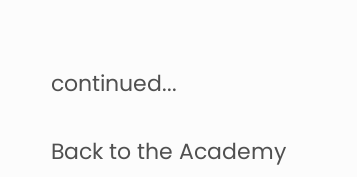continued...

Back to the Academy